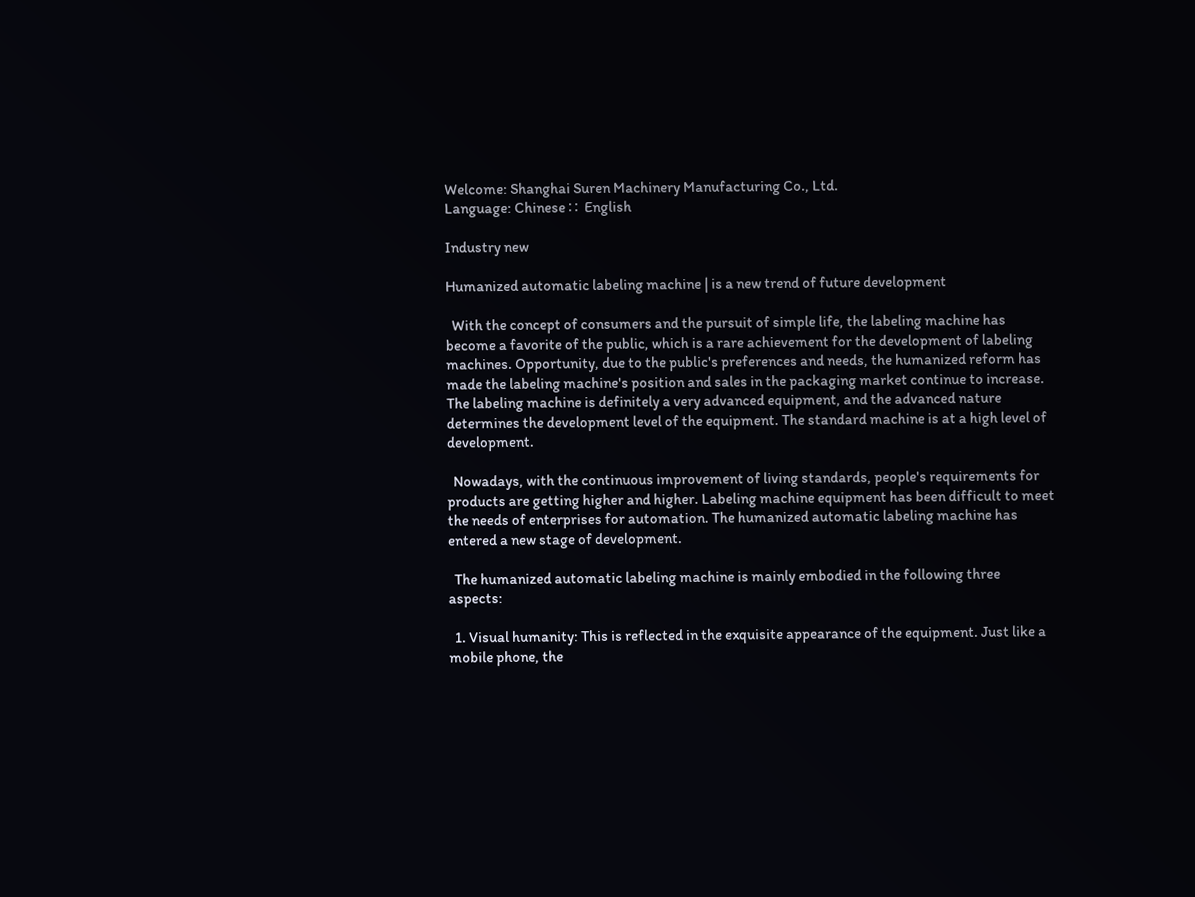Welcome: Shanghai Suren Machinery Manufacturing Co., Ltd.
Language: Chinese ∷  English

Industry new

Humanized automatic labeling machine | is a new trend of future development

  With the concept of consumers and the pursuit of simple life, the labeling machine has become a favorite of the public, which is a rare achievement for the development of labeling machines. Opportunity, due to the public's preferences and needs, the humanized reform has made the labeling machine's position and sales in the packaging market continue to increase. The labeling machine is definitely a very advanced equipment, and the advanced nature determines the development level of the equipment. The standard machine is at a high level of development.

  Nowadays, with the continuous improvement of living standards, people's requirements for products are getting higher and higher. Labeling machine equipment has been difficult to meet the needs of enterprises for automation. The humanized automatic labeling machine has entered a new stage of development.

  The humanized automatic labeling machine is mainly embodied in the following three aspects:

  1. Visual humanity: This is reflected in the exquisite appearance of the equipment. Just like a mobile phone, the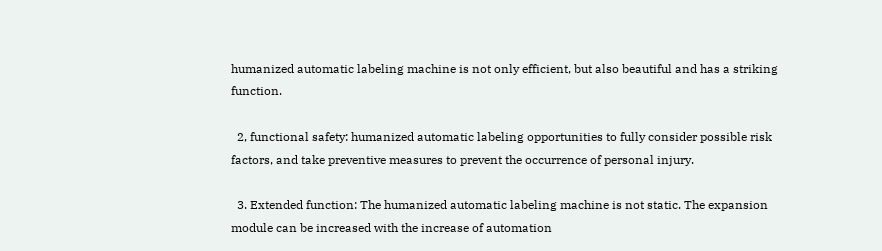humanized automatic labeling machine is not only efficient, but also beautiful and has a striking function.

  2, functional safety: humanized automatic labeling opportunities to fully consider possible risk factors, and take preventive measures to prevent the occurrence of personal injury.

  3. Extended function: The humanized automatic labeling machine is not static. The expansion module can be increased with the increase of automation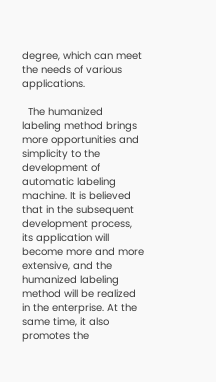degree, which can meet the needs of various applications.

  The humanized labeling method brings more opportunities and simplicity to the development of automatic labeling machine. It is believed that in the subsequent development process, its application will become more and more extensive, and the humanized labeling method will be realized in the enterprise. At the same time, it also promotes the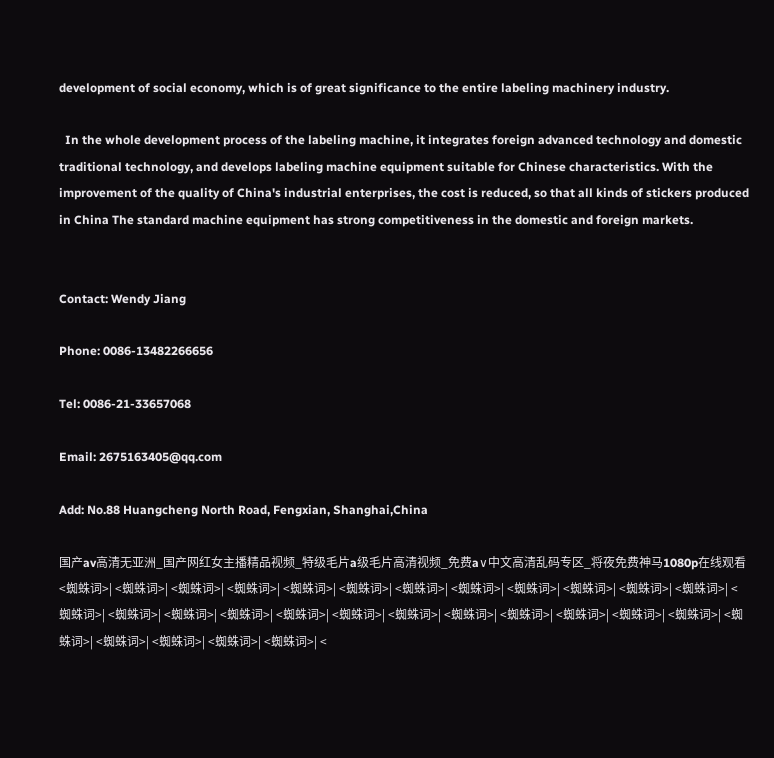development of social economy, which is of great significance to the entire labeling machinery industry.

  In the whole development process of the labeling machine, it integrates foreign advanced technology and domestic traditional technology, and develops labeling machine equipment suitable for Chinese characteristics. With the improvement of the quality of China's industrial enterprises, the cost is reduced, so that all kinds of stickers produced in China The standard machine equipment has strong competitiveness in the domestic and foreign markets.


Contact: Wendy Jiang

Phone: 0086-13482266656

Tel: 0086-21-33657068

Email: 2675163405@qq.com

Add: No.88 Huangcheng North Road, Fengxian, Shanghai,China

国产av高清无亚洲_国产网红女主播精品视频_特级毛片a级毛片高清视频_免费a∨中文高清乱码专区_将夜免费神马1080p在线观看 <蜘蛛词>| <蜘蛛词>| <蜘蛛词>| <蜘蛛词>| <蜘蛛词>| <蜘蛛词>| <蜘蛛词>| <蜘蛛词>| <蜘蛛词>| <蜘蛛词>| <蜘蛛词>| <蜘蛛词>| <蜘蛛词>| <蜘蛛词>| <蜘蛛词>| <蜘蛛词>| <蜘蛛词>| <蜘蛛词>| <蜘蛛词>| <蜘蛛词>| <蜘蛛词>| <蜘蛛词>| <蜘蛛词>| <蜘蛛词>| <蜘蛛词>| <蜘蛛词>| <蜘蛛词>| <蜘蛛词>| <蜘蛛词>| <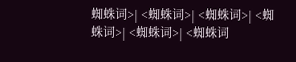蜘蛛词>| <蜘蛛词>| <蜘蛛词>| <蜘蛛词>| <蜘蛛词>| <蜘蛛词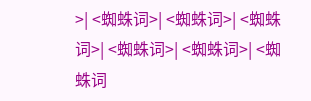>| <蜘蛛词>| <蜘蛛词>| <蜘蛛词>| <蜘蛛词>| <蜘蛛词>| <蜘蛛词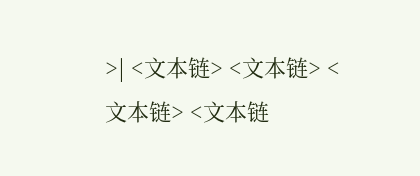>| <文本链> <文本链> <文本链> <文本链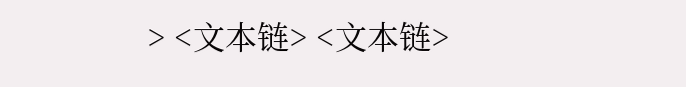> <文本链> <文本链>